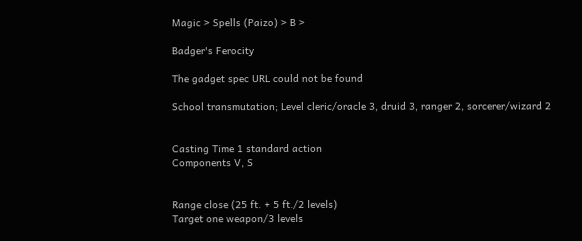Magic > Spells (Paizo) > B >

Badger's Ferocity

The gadget spec URL could not be found

School transmutation; Level cleric/oracle 3, druid 3, ranger 2, sorcerer/wizard 2


Casting Time 1 standard action
Components V, S


Range close (25 ft. + 5 ft./2 levels)
Target one weapon/3 levels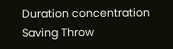Duration concentration
Saving Throw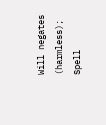Will negates (harmless); Spell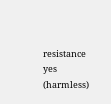resistance yes (harmless)